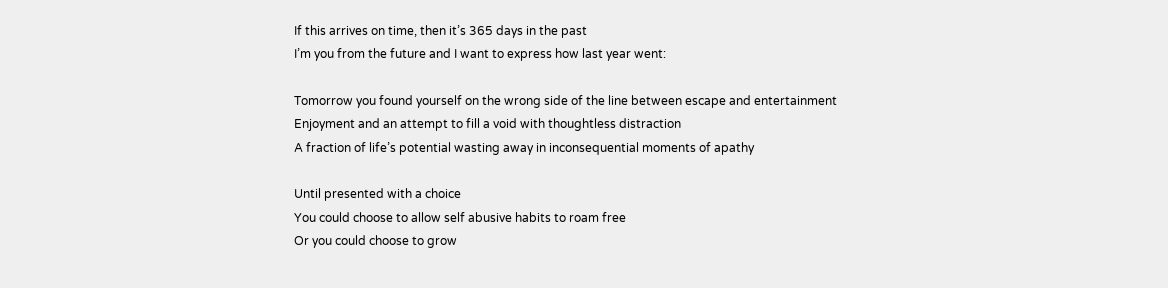If this arrives on time, then it’s 365 days in the past
I’m you from the future and I want to express how last year went:

Tomorrow you found yourself on the wrong side of the line between escape and entertainment
Enjoyment and an attempt to fill a void with thoughtless distraction
A fraction of life’s potential wasting away in inconsequential moments of apathy

Until presented with a choice
You could choose to allow self abusive habits to roam free
Or you could choose to grow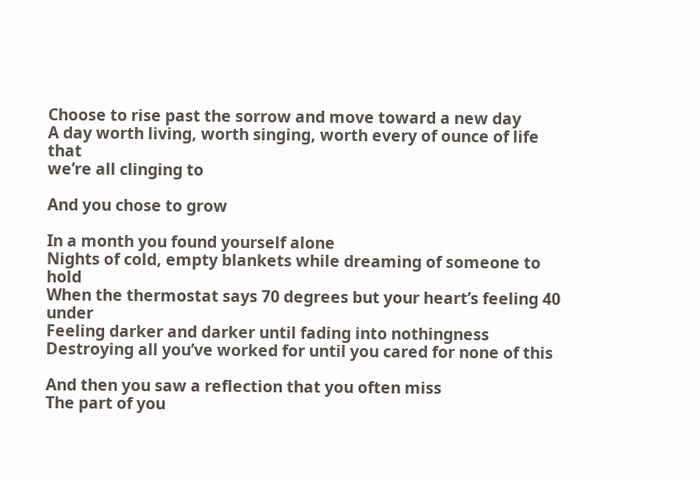Choose to rise past the sorrow and move toward a new day
A day worth living, worth singing, worth every of ounce of life that
we’re all clinging to

And you chose to grow

In a month you found yourself alone
Nights of cold, empty blankets while dreaming of someone to hold
When the thermostat says 70 degrees but your heart’s feeling 40 under
Feeling darker and darker until fading into nothingness
Destroying all you’ve worked for until you cared for none of this

And then you saw a reflection that you often miss
The part of you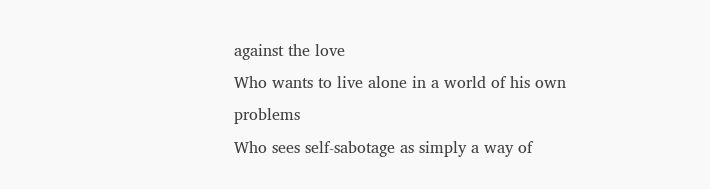against the love
Who wants to live alone in a world of his own problems
Who sees self-sabotage as simply a way of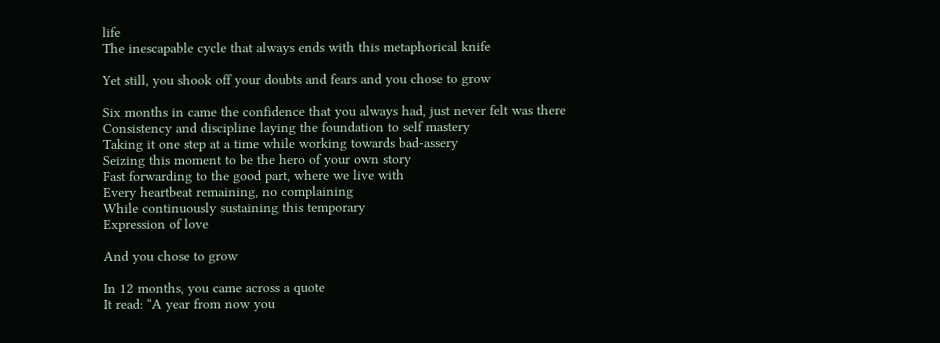life
The inescapable cycle that always ends with this metaphorical knife

Yet still, you shook off your doubts and fears and you chose to grow

Six months in came the confidence that you always had, just never felt was there
Consistency and discipline laying the foundation to self mastery
Taking it one step at a time while working towards bad-assery
Seizing this moment to be the hero of your own story
Fast forwarding to the good part, where we live with
Every heartbeat remaining, no complaining
While continuously sustaining this temporary
Expression of love

And you chose to grow

In 12 months, you came across a quote
It read: “A year from now you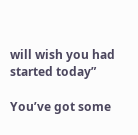will wish you had started today”

You’ve got some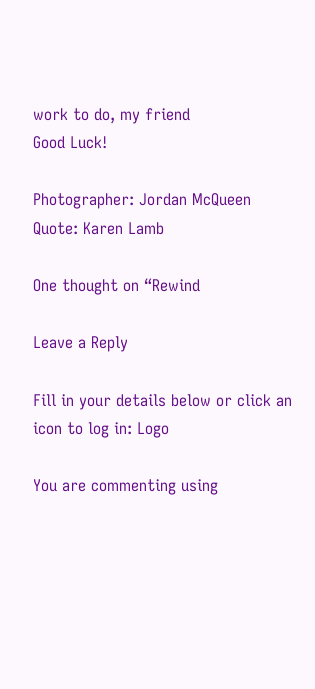work to do, my friend
Good Luck!

Photographer: Jordan McQueen
Quote: Karen Lamb

One thought on “Rewind

Leave a Reply

Fill in your details below or click an icon to log in: Logo

You are commenting using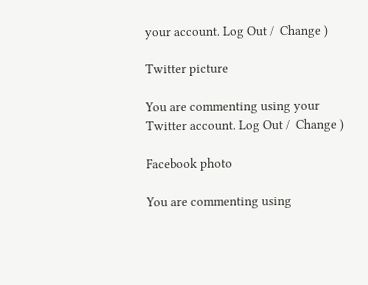your account. Log Out /  Change )

Twitter picture

You are commenting using your Twitter account. Log Out /  Change )

Facebook photo

You are commenting using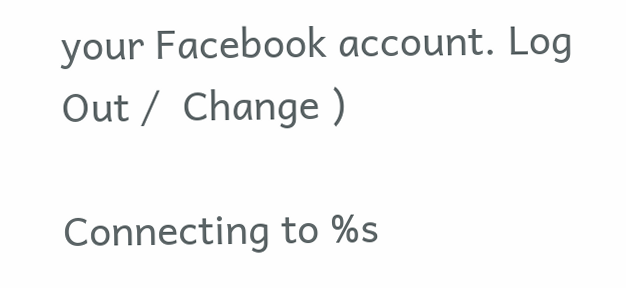your Facebook account. Log Out /  Change )

Connecting to %s